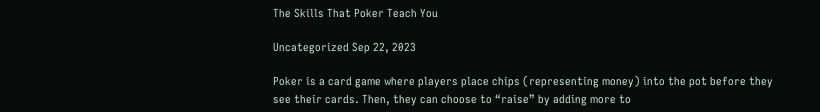The Skills That Poker Teach You

Uncategorized Sep 22, 2023

Poker is a card game where players place chips (representing money) into the pot before they see their cards. Then, they can choose to “raise” by adding more to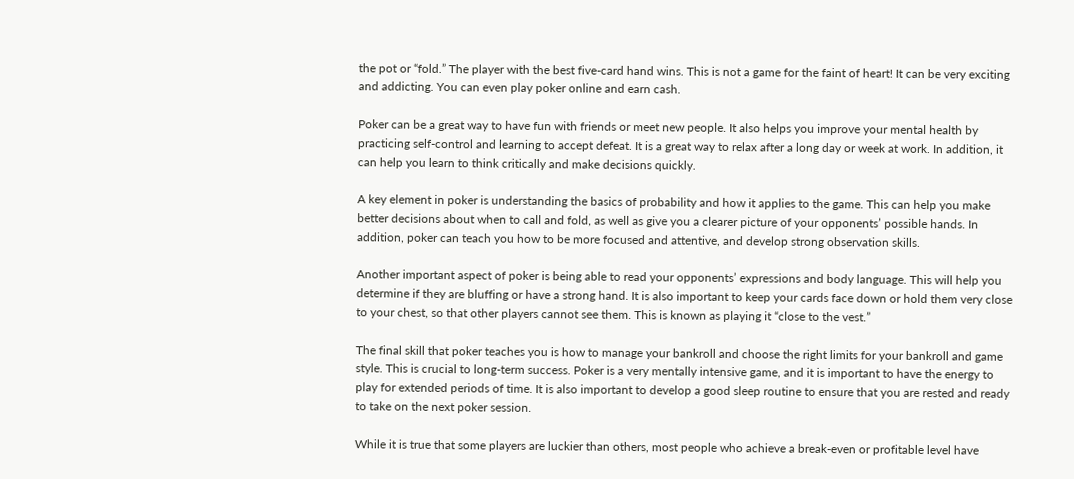the pot or “fold.” The player with the best five-card hand wins. This is not a game for the faint of heart! It can be very exciting and addicting. You can even play poker online and earn cash.

Poker can be a great way to have fun with friends or meet new people. It also helps you improve your mental health by practicing self-control and learning to accept defeat. It is a great way to relax after a long day or week at work. In addition, it can help you learn to think critically and make decisions quickly.

A key element in poker is understanding the basics of probability and how it applies to the game. This can help you make better decisions about when to call and fold, as well as give you a clearer picture of your opponents’ possible hands. In addition, poker can teach you how to be more focused and attentive, and develop strong observation skills.

Another important aspect of poker is being able to read your opponents’ expressions and body language. This will help you determine if they are bluffing or have a strong hand. It is also important to keep your cards face down or hold them very close to your chest, so that other players cannot see them. This is known as playing it “close to the vest.”

The final skill that poker teaches you is how to manage your bankroll and choose the right limits for your bankroll and game style. This is crucial to long-term success. Poker is a very mentally intensive game, and it is important to have the energy to play for extended periods of time. It is also important to develop a good sleep routine to ensure that you are rested and ready to take on the next poker session.

While it is true that some players are luckier than others, most people who achieve a break-even or profitable level have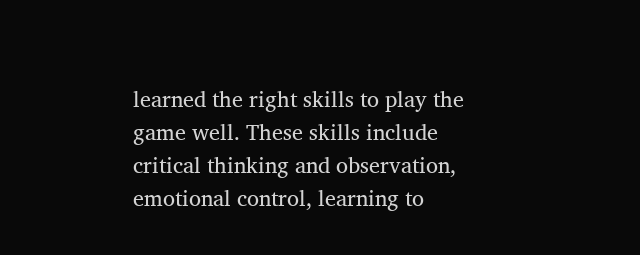learned the right skills to play the game well. These skills include critical thinking and observation, emotional control, learning to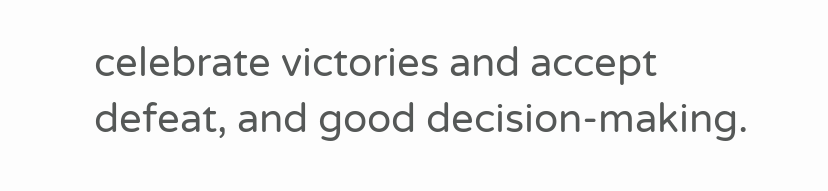celebrate victories and accept defeat, and good decision-making.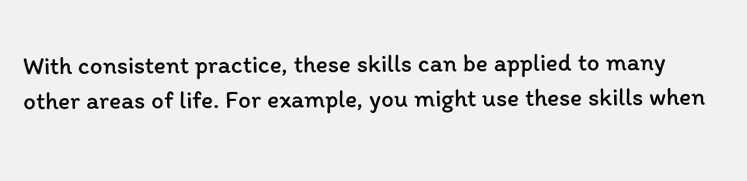With consistent practice, these skills can be applied to many other areas of life. For example, you might use these skills when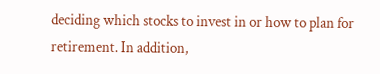deciding which stocks to invest in or how to plan for retirement. In addition,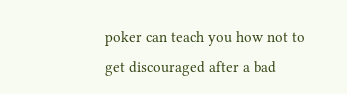poker can teach you how not to get discouraged after a bad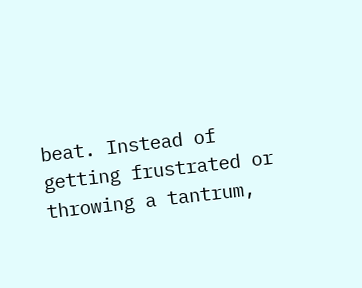beat. Instead of getting frustrated or throwing a tantrum,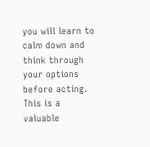you will learn to calm down and think through your options before acting. This is a valuable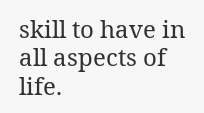skill to have in all aspects of life.